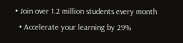• Join over 1.2 million students every month
  • Accelerate your learning by 29%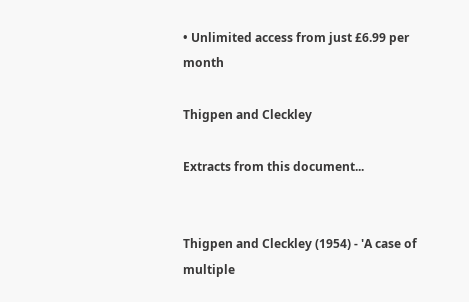• Unlimited access from just £6.99 per month

Thigpen and Cleckley

Extracts from this document...


Thigpen and Cleckley (1954) - 'A case of multiple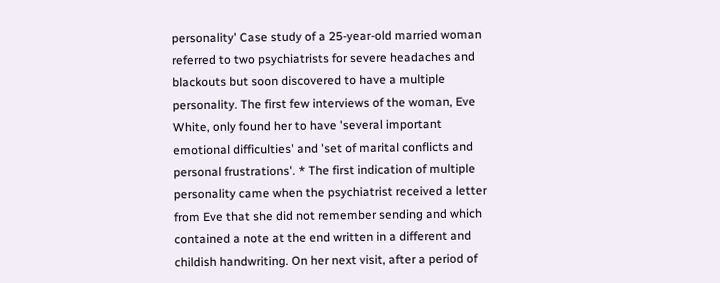personality' Case study of a 25-year-old married woman referred to two psychiatrists for severe headaches and blackouts but soon discovered to have a multiple personality. The first few interviews of the woman, Eve White, only found her to have 'several important emotional difficulties' and 'set of marital conflicts and personal frustrations'. * The first indication of multiple personality came when the psychiatrist received a letter from Eve that she did not remember sending and which contained a note at the end written in a different and childish handwriting. On her next visit, after a period of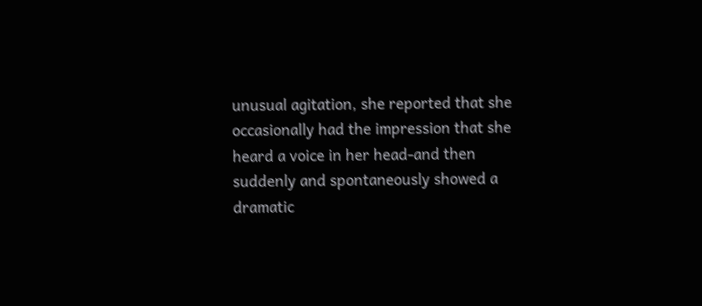unusual agitation, she reported that she occasionally had the impression that she heard a voice in her head-and then suddenly and spontaneously showed a dramatic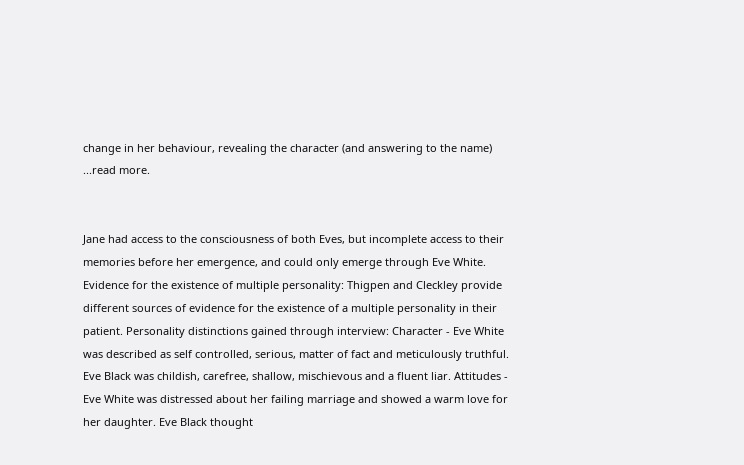change in her behaviour, revealing the character (and answering to the name) ...read more.


Jane had access to the consciousness of both Eves, but incomplete access to their memories before her emergence, and could only emerge through Eve White. Evidence for the existence of multiple personality: Thigpen and Cleckley provide different sources of evidence for the existence of a multiple personality in their patient. Personality distinctions gained through interview: Character - Eve White was described as self controlled, serious, matter of fact and meticulously truthful. Eve Black was childish, carefree, shallow, mischievous and a fluent liar. Attitudes - Eve White was distressed about her failing marriage and showed a warm love for her daughter. Eve Black thought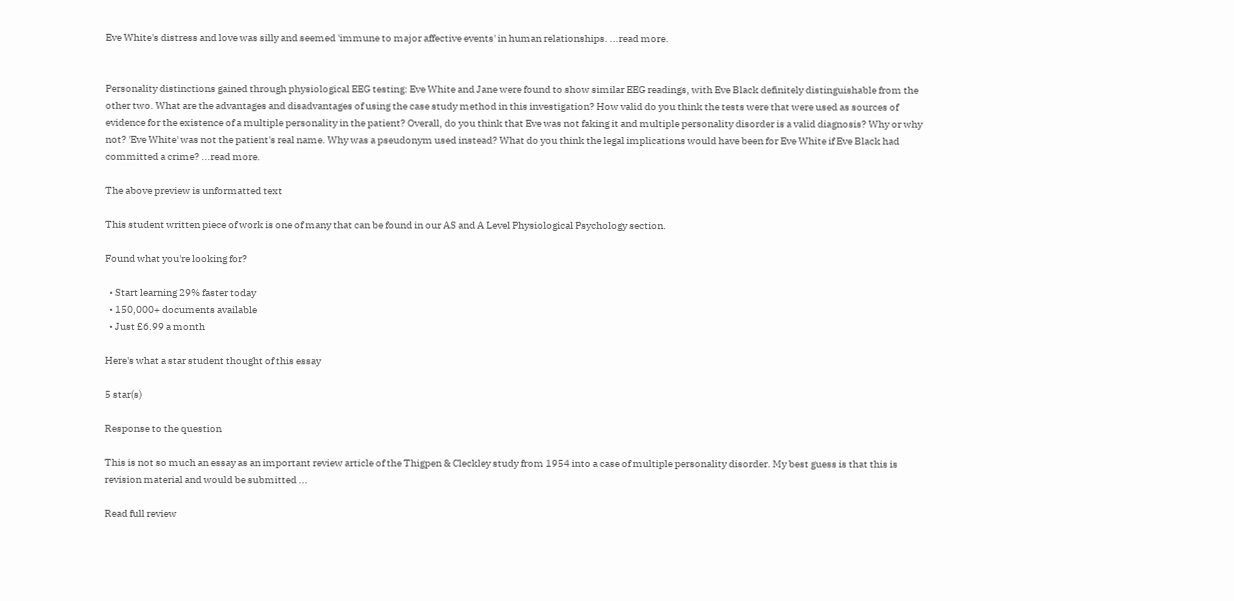Eve White's distress and love was silly and seemed 'immune to major affective events' in human relationships. ...read more.


Personality distinctions gained through physiological EEG testing: Eve White and Jane were found to show similar EEG readings, with Eve Black definitely distinguishable from the other two. What are the advantages and disadvantages of using the case study method in this investigation? How valid do you think the tests were that were used as sources of evidence for the existence of a multiple personality in the patient? Overall, do you think that Eve was not faking it and multiple personality disorder is a valid diagnosis? Why or why not? 'Eve White' was not the patient's real name. Why was a pseudonym used instead? What do you think the legal implications would have been for Eve White if Eve Black had committed a crime? ...read more.

The above preview is unformatted text

This student written piece of work is one of many that can be found in our AS and A Level Physiological Psychology section.

Found what you're looking for?

  • Start learning 29% faster today
  • 150,000+ documents available
  • Just £6.99 a month

Here's what a star student thought of this essay

5 star(s)

Response to the question

This is not so much an essay as an important review article of the Thigpen & Cleckley study from 1954 into a case of multiple personality disorder. My best guess is that this is revision material and would be submitted ...

Read full review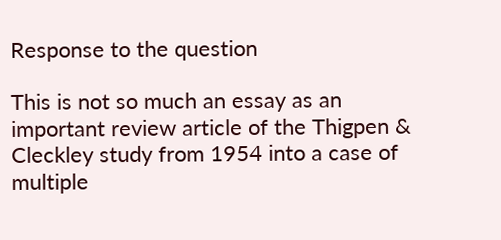Response to the question

This is not so much an essay as an important review article of the Thigpen & Cleckley study from 1954 into a case of multiple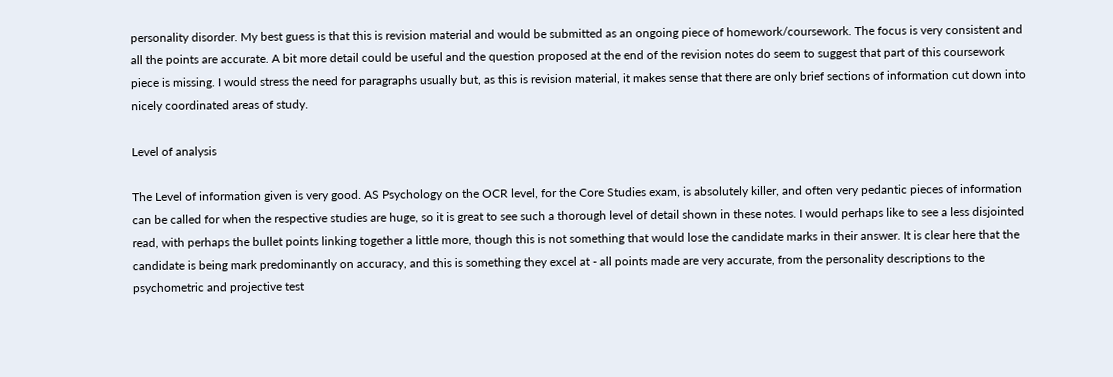personality disorder. My best guess is that this is revision material and would be submitted as an ongoing piece of homework/coursework. The focus is very consistent and all the points are accurate. A bit more detail could be useful and the question proposed at the end of the revision notes do seem to suggest that part of this coursework piece is missing. I would stress the need for paragraphs usually but, as this is revision material, it makes sense that there are only brief sections of information cut down into nicely coordinated areas of study.

Level of analysis

The Level of information given is very good. AS Psychology on the OCR level, for the Core Studies exam, is absolutely killer, and often very pedantic pieces of information can be called for when the respective studies are huge, so it is great to see such a thorough level of detail shown in these notes. I would perhaps like to see a less disjointed read, with perhaps the bullet points linking together a little more, though this is not something that would lose the candidate marks in their answer. It is clear here that the candidate is being mark predominantly on accuracy, and this is something they excel at - all points made are very accurate, from the personality descriptions to the psychometric and projective test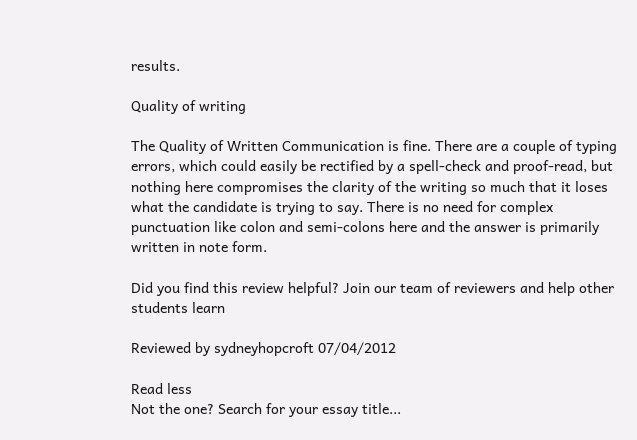results.

Quality of writing

The Quality of Written Communication is fine. There are a couple of typing errors, which could easily be rectified by a spell-check and proof-read, but nothing here compromises the clarity of the writing so much that it loses what the candidate is trying to say. There is no need for complex punctuation like colon and semi-colons here and the answer is primarily written in note form.

Did you find this review helpful? Join our team of reviewers and help other students learn

Reviewed by sydneyhopcroft 07/04/2012

Read less
Not the one? Search for your essay title...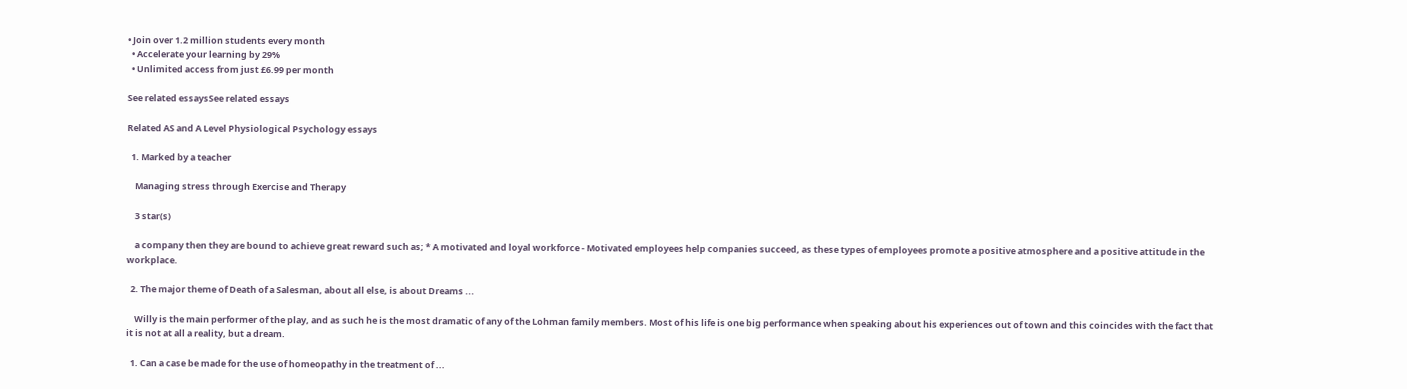• Join over 1.2 million students every month
  • Accelerate your learning by 29%
  • Unlimited access from just £6.99 per month

See related essaysSee related essays

Related AS and A Level Physiological Psychology essays

  1. Marked by a teacher

    Managing stress through Exercise and Therapy

    3 star(s)

    a company then they are bound to achieve great reward such as; * A motivated and loyal workforce - Motivated employees help companies succeed, as these types of employees promote a positive atmosphere and a positive attitude in the workplace.

  2. The major theme of Death of a Salesman, about all else, is about Dreams ...

    Willy is the main performer of the play, and as such he is the most dramatic of any of the Lohman family members. Most of his life is one big performance when speaking about his experiences out of town and this coincides with the fact that it is not at all a reality, but a dream.

  1. Can a case be made for the use of homeopathy in the treatment of ...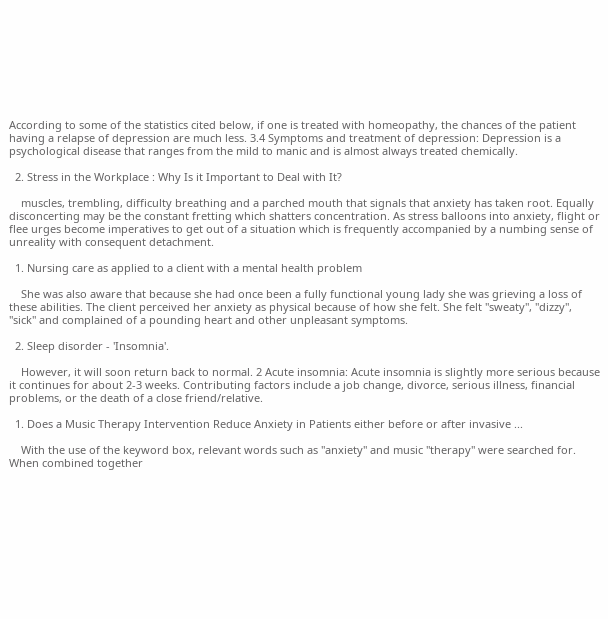According to some of the statistics cited below, if one is treated with homeopathy, the chances of the patient having a relapse of depression are much less. 3.4 Symptoms and treatment of depression: Depression is a psychological disease that ranges from the mild to manic and is almost always treated chemically.

  2. Stress in the Workplace : Why Is it Important to Deal with It?

    muscles, trembling, difficulty breathing and a parched mouth that signals that anxiety has taken root. Equally disconcerting may be the constant fretting which shatters concentration. As stress balloons into anxiety, flight or flee urges become imperatives to get out of a situation which is frequently accompanied by a numbing sense of unreality with consequent detachment.

  1. Nursing care as applied to a client with a mental health problem

    She was also aware that because she had once been a fully functional young lady she was grieving a loss of these abilities. The client perceived her anxiety as physical because of how she felt. She felt "sweaty", "dizzy", "sick" and complained of a pounding heart and other unpleasant symptoms.

  2. Sleep disorder - 'Insomnia'.

    However, it will soon return back to normal. 2 Acute insomnia: Acute insomnia is slightly more serious because it continues for about 2-3 weeks. Contributing factors include a job change, divorce, serious illness, financial problems, or the death of a close friend/relative.

  1. Does a Music Therapy Intervention Reduce Anxiety in Patients either before or after invasive ...

    With the use of the keyword box, relevant words such as "anxiety" and music "therapy" were searched for. When combined together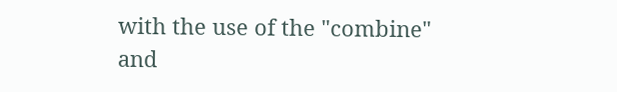with the use of the "combine" and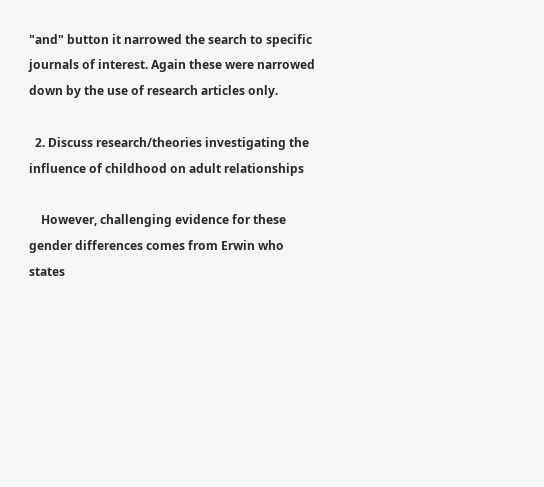"and" button it narrowed the search to specific journals of interest. Again these were narrowed down by the use of research articles only.

  2. Discuss research/theories investigating the influence of childhood on adult relationships

    However, challenging evidence for these gender differences comes from Erwin who states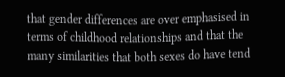that gender differences are over emphasised in terms of childhood relationships and that the many similarities that both sexes do have tend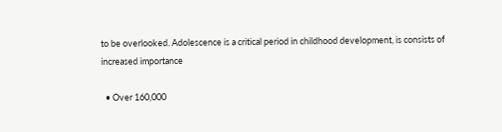to be overlooked. Adolescence is a critical period in childhood development, is consists of increased importance

  • Over 160,000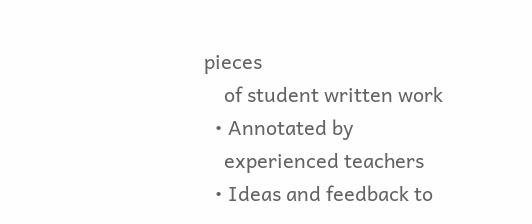pieces
    of student written work
  • Annotated by
    experienced teachers
  • Ideas and feedback to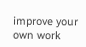improve your own work